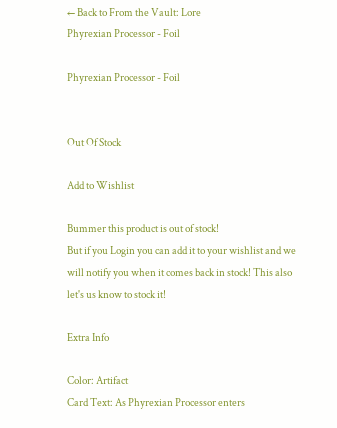← Back to From the Vault: Lore
Phyrexian Processor - Foil

Phyrexian Processor - Foil


Out Of Stock

Add to Wishlist

Bummer this product is out of stock!
But if you Login you can add it to your wishlist and we will notify you when it comes back in stock! This also let's us know to stock it!

Extra Info

Color: Artifact
Card Text: As Phyrexian Processor enters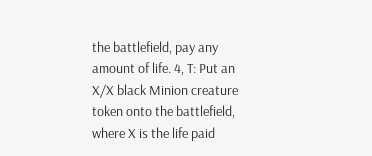the battlefield, pay any amount of life. 4, T: Put an X/X black Minion creature token onto the battlefield, where X is the life paid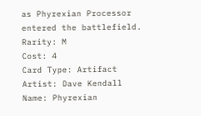as Phyrexian Processor entered the battlefield.
Rarity: M
Cost: 4
Card Type: Artifact
Artist: Dave Kendall
Name: Phyrexian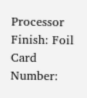Processor
Finish: Foil
Card Number: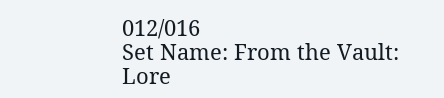012/016
Set Name: From the Vault: Lore